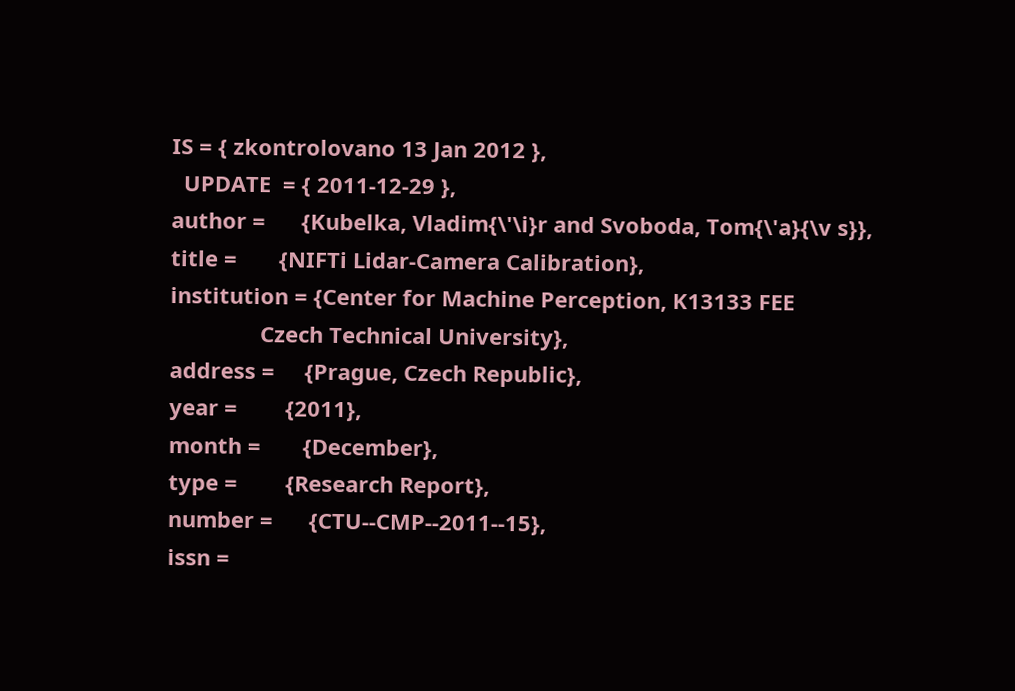IS = { zkontrolovano 13 Jan 2012 },
  UPDATE  = { 2011-12-29 },
author =      {Kubelka, Vladim{\'\i}r and Svoboda, Tom{\'a}{\v s}},
title =       {NIFTi Lidar-Camera Calibration},
institution = {Center for Machine Perception, K13133 FEE
               Czech Technical University},
address =     {Prague, Czech Republic},
year =        {2011},
month =       {December},
type =        {Research Report},
number =      {CTU--CMP--2011--15},
issn =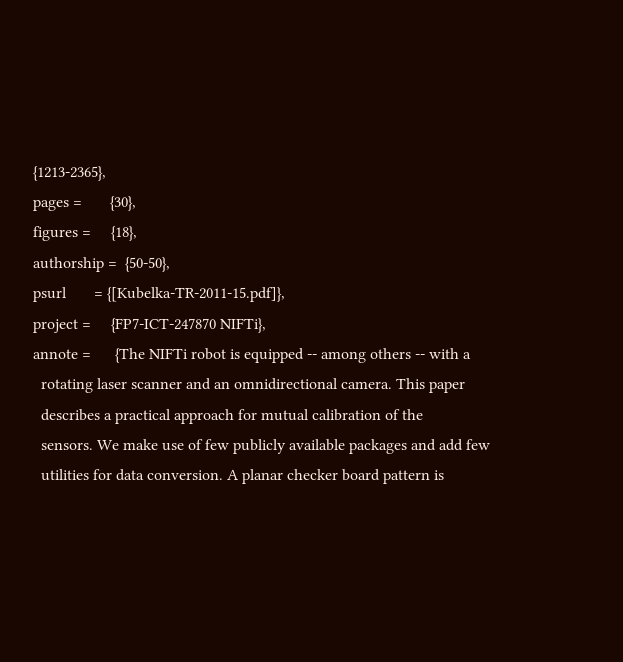{1213-2365},
pages =       {30},
figures =     {18},
authorship =  {50-50},
psurl       = {[Kubelka-TR-2011-15.pdf]},
project =     {FP7-ICT-247870 NIFTi},
annote =      {The NIFTi robot is equipped -- among others -- with a
  rotating laser scanner and an omnidirectional camera. This paper
  describes a practical approach for mutual calibration of the
  sensors. We make use of few publicly available packages and add few
  utilities for data conversion. A planar checker board pattern is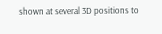shown at several 3D positions to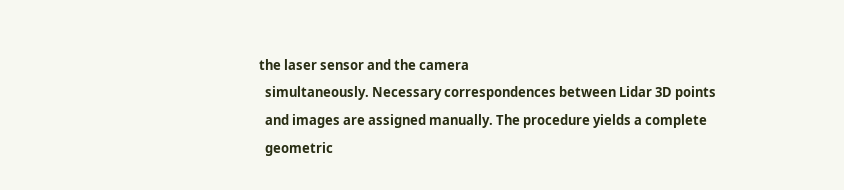the laser sensor and the camera
  simultaneously. Necessary correspondences between Lidar 3D points
  and images are assigned manually. The procedure yields a complete
  geometric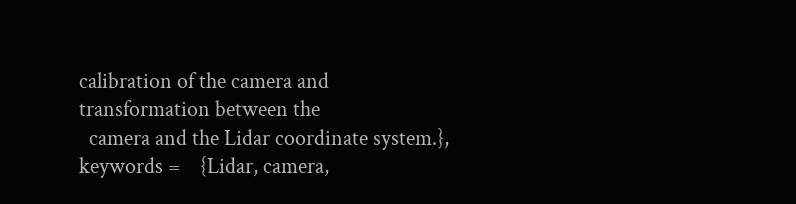calibration of the camera and transformation between the
  camera and the Lidar coordinate system.},
keywords =    {Lidar, camera,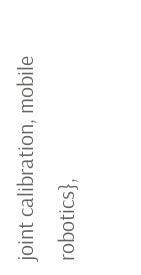joint calibration, mobile robotics},